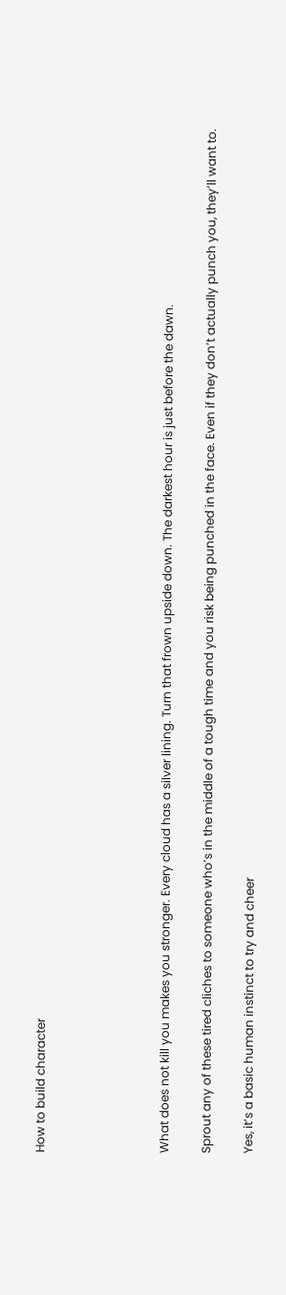How to build character





What does not kill you makes you stronger. Every cloud has a silver lining. Turn that frown upside down. The darkest hour is just before the dawn.

Sprout any of these tired cliches to someone who’s in the middle of a tough time and you risk being punched in the face. Even if they don’t actually punch you, they’ll want to.

Yes, it’s a basic human instinct to try and cheer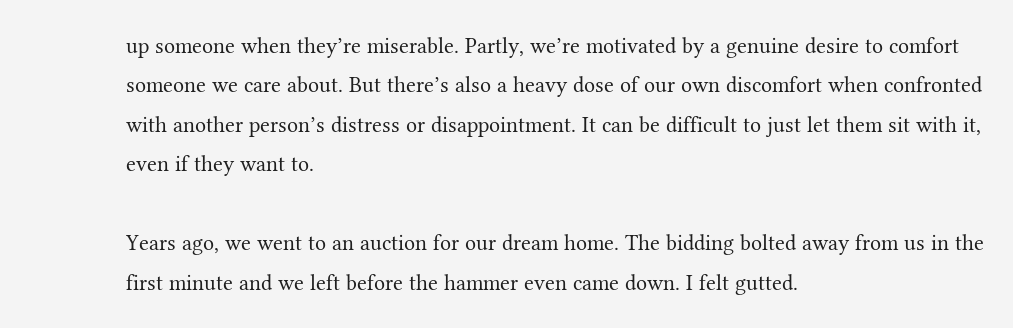up someone when they’re miserable. Partly, we’re motivated by a genuine desire to comfort someone we care about. But there’s also a heavy dose of our own discomfort when confronted with another person’s distress or disappointment. It can be difficult to just let them sit with it, even if they want to.

Years ago, we went to an auction for our dream home. The bidding bolted away from us in the first minute and we left before the hammer even came down. I felt gutted.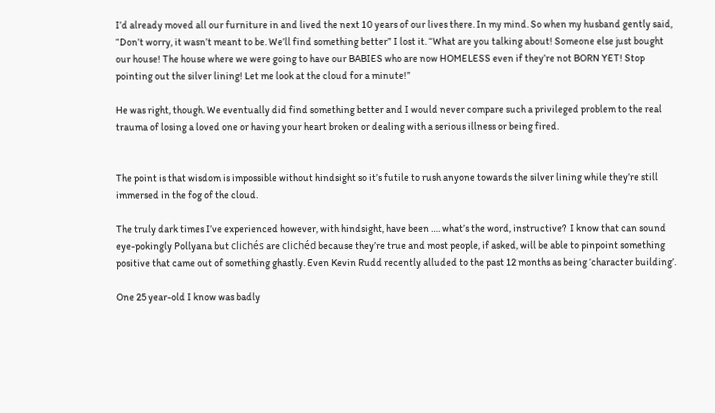I’d already moved all our furniture in and lived the next 10 years of our lives there. In my mind. So when my husband gently said, “Don’t worry, it wasn’t meant to be. We’ll find something better” I lost it. “What are you talking about! Someone else just bought our house! The house where we were going to have our BABIES who are now HOMELESS even if they’re not BORN YET! Stop pointing out the silver lining! Let me look at the cloud for a minute!”

He was right, though. We eventually did find something better and I would never compare such a privileged problem to the real trauma of losing a loved one or having your heart broken or dealing with a serious illness or being fired.


The point is that wisdom is impossible without hindsight so it’s futile to rush anyone towards the silver lining while they’re still immersed in the fog of the cloud.

The truly dark times I’ve experienced however, with hindsight, have been …. what’s the word, instructive?  I know that can sound eye-pokingly Pollyana but clichés are clichéd because they’re true and most people, if asked, will be able to pinpoint something positive that came out of something ghastly. Even Kevin Rudd recently alluded to the past 12 months as being ‘character building’.

One 25 year-old I know was badly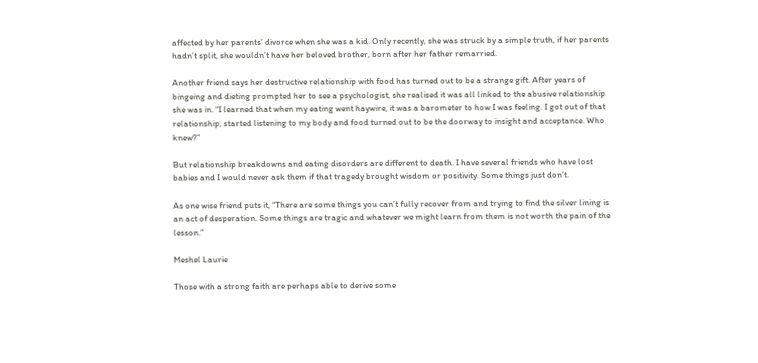affected by her parents’ divorce when she was a kid. Only recently, she was struck by a simple truth, if her parents hadn’t split, she wouldn’t have her beloved brother, born after her father remarried.

Another friend says her destructive relationship with food has turned out to be a strange gift. After years of bingeing and dieting prompted her to see a psychologist, she realised it was all linked to the abusive relationship she was in. “I learned that when my eating went haywire, it was a barometer to how I was feeling. I got out of that relationship, started listening to my body and food turned out to be the doorway to insight and acceptance. Who knew?”

But relationship breakdowns and eating disorders are different to death. I have several friends who have lost babies and I would never ask them if that tragedy brought wisdom or positivity. Some things just don’t.

As one wise friend puts it, “There are some things you can’t fully recover from and trying to find the silver lining is an act of desperation. Some things are tragic and whatever we might learn from them is not worth the pain of the lesson.”

Meshel Laurie

Those with a strong faith are perhaps able to derive some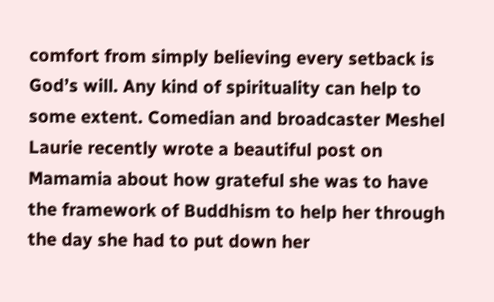comfort from simply believing every setback is God’s will. Any kind of spirituality can help to some extent. Comedian and broadcaster Meshel Laurie recently wrote a beautiful post on Mamamia about how grateful she was to have the framework of Buddhism to help her through the day she had to put down her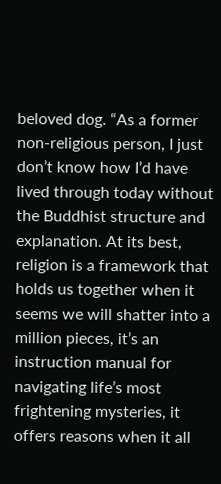beloved dog. “As a former non-religious person, I just don’t know how I’d have lived through today without the Buddhist structure and explanation. At its best, religion is a framework that holds us together when it seems we will shatter into a million pieces, it’s an instruction manual for navigating life’s most frightening mysteries, it offers reasons when it all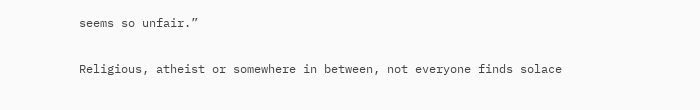seems so unfair.”


Religious, atheist or somewhere in between, not everyone finds solace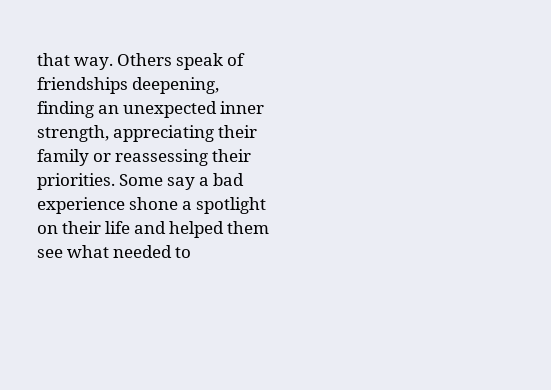that way. Others speak of friendships deepening, finding an unexpected inner strength, appreciating their family or reassessing their priorities. Some say a bad experience shone a spotlight on their life and helped them see what needed to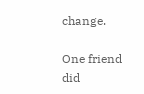change.

One friend did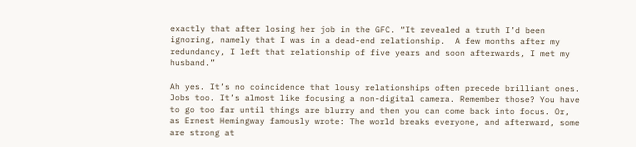exactly that after losing her job in the GFC. “It revealed a truth I’d been ignoring, namely that I was in a dead-end relationship.  A few months after my redundancy, I left that relationship of five years and soon afterwards, I met my husband.”

Ah yes. It’s no coincidence that lousy relationships often precede brilliant ones. Jobs too. It’s almost like focusing a non-digital camera. Remember those? You have to go too far until things are blurry and then you can come back into focus. Or, as Ernest Hemingway famously wrote: The world breaks everyone, and afterward, some are strong at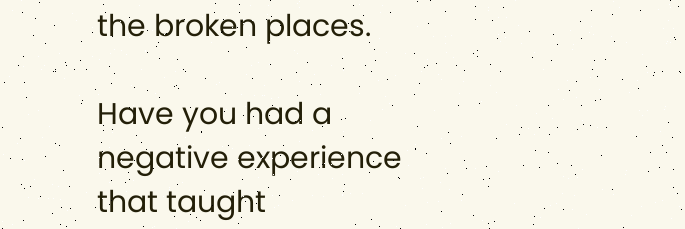the broken places.

Have you had a negative experience that taught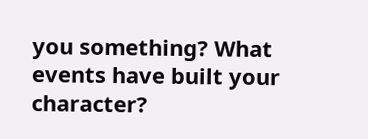you something? What events have built your character?